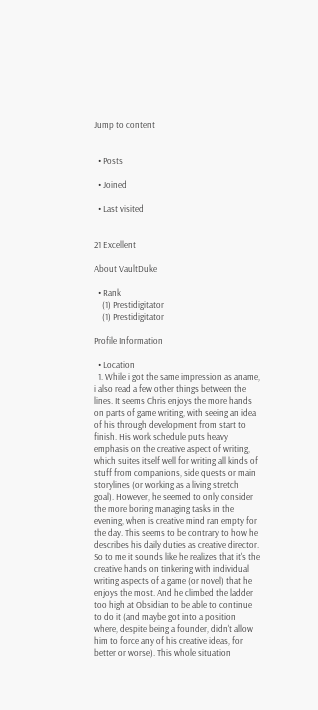Jump to content


  • Posts

  • Joined

  • Last visited


21 Excellent

About VaultDuke

  • Rank
    (1) Prestidigitator
    (1) Prestidigitator

Profile Information

  • Location
  1. While i got the same impression as aname, i also read a few other things between the lines. It seems Chris enjoys the more hands on parts of game writing, with seeing an idea of his through development from start to finish. His work schedule puts heavy emphasis on the creative aspect of writing, which suites itself well for writing all kinds of stuff from companions, side quests or main storylines (or working as a living stretch goal). However, he seemed to only consider the more boring managing tasks in the evening, when is creative mind ran empty for the day. This seems to be contrary to how he describes his daily duties as creative director. So to me it sounds like he realizes that it's the creative hands on tinkering with individual writing aspects of a game (or novel) that he enjoys the most. And he climbed the ladder too high at Obsidian to be able to continue to do it (and maybe got into a position where, despite being a founder, didn't allow him to force any of his creative ideas, for better or worse). This whole situation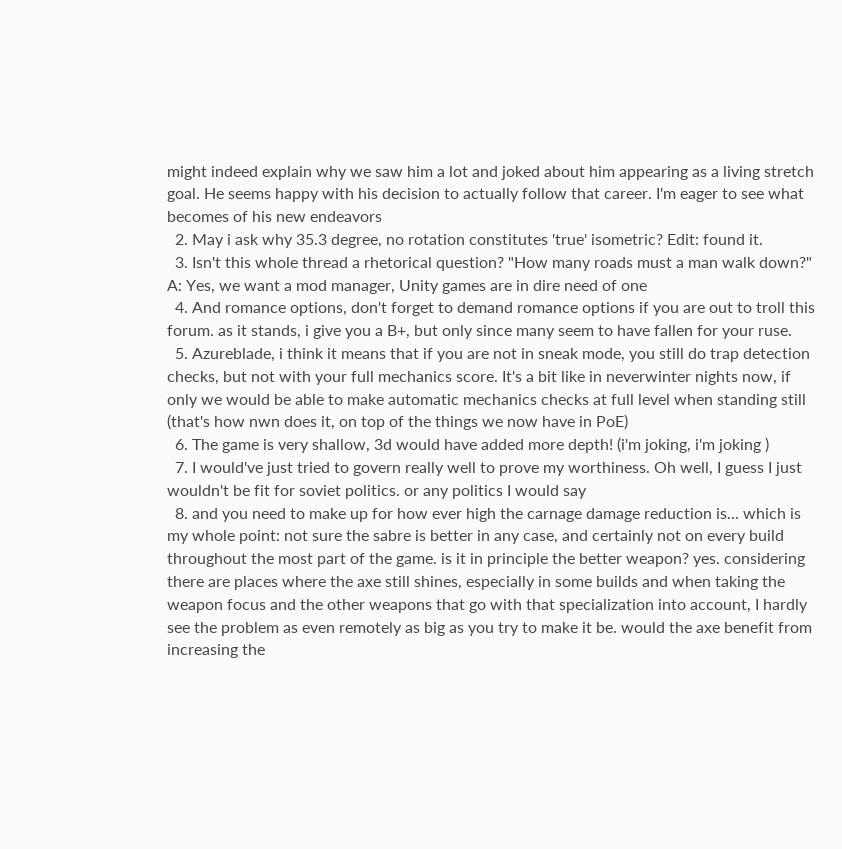might indeed explain why we saw him a lot and joked about him appearing as a living stretch goal. He seems happy with his decision to actually follow that career. I'm eager to see what becomes of his new endeavors
  2. May i ask why 35.3 degree, no rotation constitutes 'true' isometric? Edit: found it.
  3. Isn't this whole thread a rhetorical question? "How many roads must a man walk down?" A: Yes, we want a mod manager, Unity games are in dire need of one
  4. And romance options, don't forget to demand romance options if you are out to troll this forum. as it stands, i give you a B+, but only since many seem to have fallen for your ruse.
  5. Azureblade, i think it means that if you are not in sneak mode, you still do trap detection checks, but not with your full mechanics score. It's a bit like in neverwinter nights now, if only we would be able to make automatic mechanics checks at full level when standing still (that's how nwn does it, on top of the things we now have in PoE)
  6. The game is very shallow, 3d would have added more depth! (i'm joking, i'm joking )
  7. I would've just tried to govern really well to prove my worthiness. Oh well, I guess I just wouldn't be fit for soviet politics. or any politics I would say
  8. and you need to make up for how ever high the carnage damage reduction is... which is my whole point: not sure the sabre is better in any case, and certainly not on every build throughout the most part of the game. is it in principle the better weapon? yes. considering there are places where the axe still shines, especially in some builds and when taking the weapon focus and the other weapons that go with that specialization into account, I hardly see the problem as even remotely as big as you try to make it be. would the axe benefit from increasing the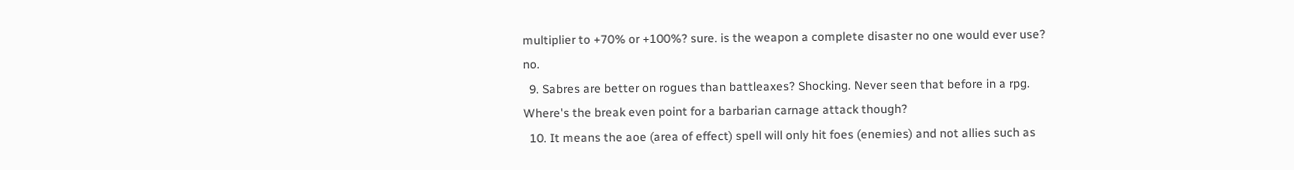multiplier to +70% or +100%? sure. is the weapon a complete disaster no one would ever use? no.
  9. Sabres are better on rogues than battleaxes? Shocking. Never seen that before in a rpg. Where's the break even point for a barbarian carnage attack though?
  10. It means the aoe (area of effect) spell will only hit foes (enemies) and not allies such as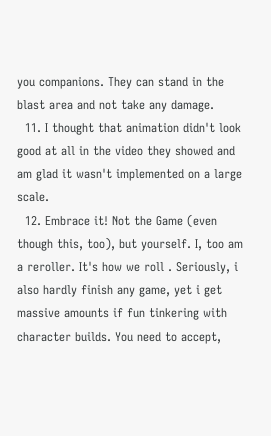you companions. They can stand in the blast area and not take any damage.
  11. I thought that animation didn't look good at all in the video they showed and am glad it wasn't implemented on a large scale.
  12. Embrace it! Not the Game (even though this, too), but yourself. I, too am a reroller. It's how we roll . Seriously, i also hardly finish any game, yet i get massive amounts if fun tinkering with character builds. You need to accept,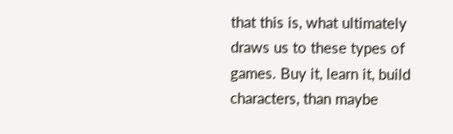that this is, what ultimately draws us to these types of games. Buy it, learn it, build characters, than maybe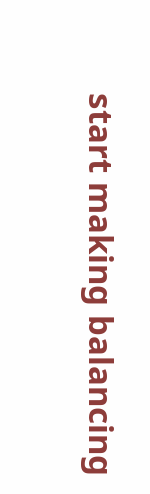start making balancing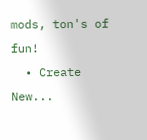mods, ton's of fun!
  • Create New...